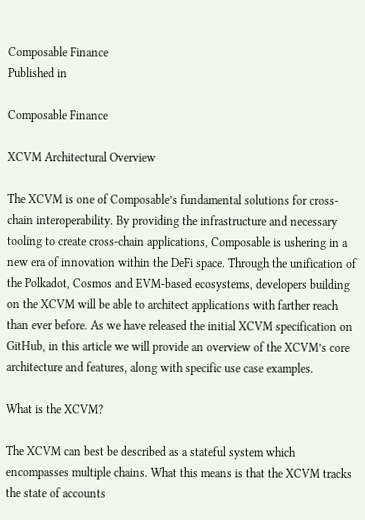Composable Finance
Published in

Composable Finance

XCVM Architectural Overview

The XCVM is one of Composable’s fundamental solutions for cross-chain interoperability. By providing the infrastructure and necessary tooling to create cross-chain applications, Composable is ushering in a new era of innovation within the DeFi space. Through the unification of the Polkadot, Cosmos and EVM-based ecosystems, developers building on the XCVM will be able to architect applications with farther reach than ever before. As we have released the initial XCVM specification on GitHub, in this article we will provide an overview of the XCVM’s core architecture and features, along with specific use case examples.

What is the XCVM?

The XCVM can best be described as a stateful system which encompasses multiple chains. What this means is that the XCVM tracks the state of accounts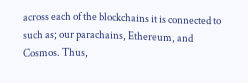across each of the blockchains it is connected to such as; our parachains, Ethereum, and Cosmos. Thus,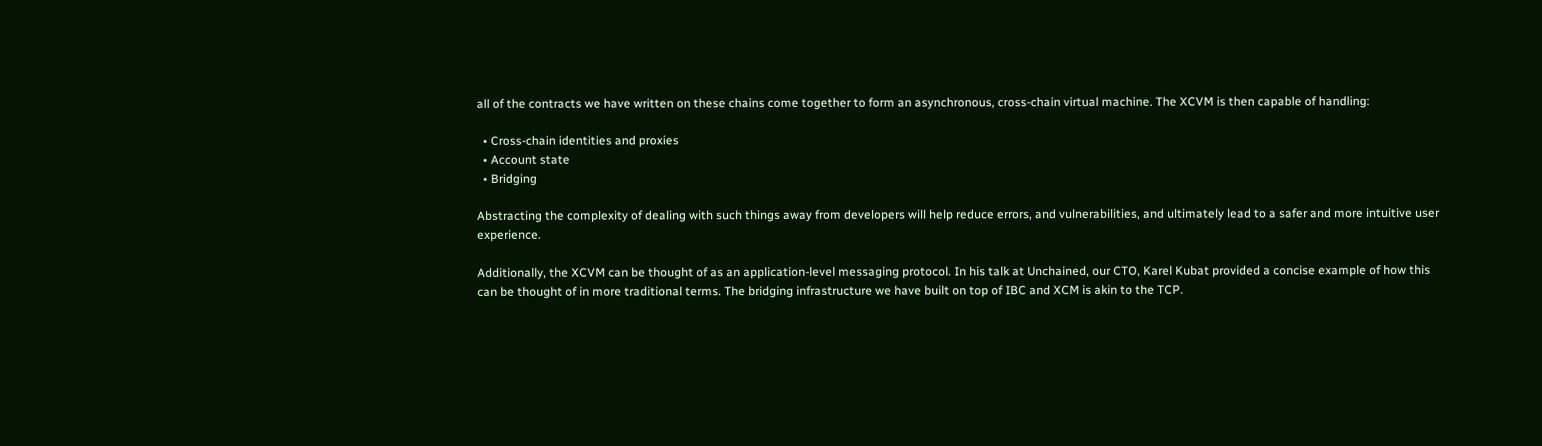all of the contracts we have written on these chains come together to form an asynchronous, cross-chain virtual machine. The XCVM is then capable of handling:

  • Cross-chain identities and proxies
  • Account state
  • Bridging

Abstracting the complexity of dealing with such things away from developers will help reduce errors, and vulnerabilities, and ultimately lead to a safer and more intuitive user experience.

Additionally, the XCVM can be thought of as an application-level messaging protocol. In his talk at Unchained, our CTO, Karel Kubat provided a concise example of how this can be thought of in more traditional terms. The bridging infrastructure we have built on top of IBC and XCM is akin to the TCP.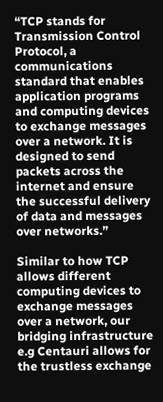“TCP stands for Transmission Control Protocol, a communications standard that enables application programs and computing devices to exchange messages over a network. It is designed to send packets across the internet and ensure the successful delivery of data and messages over networks.”

Similar to how TCP allows different computing devices to exchange messages over a network, our bridging infrastructure e.g Centauri allows for the trustless exchange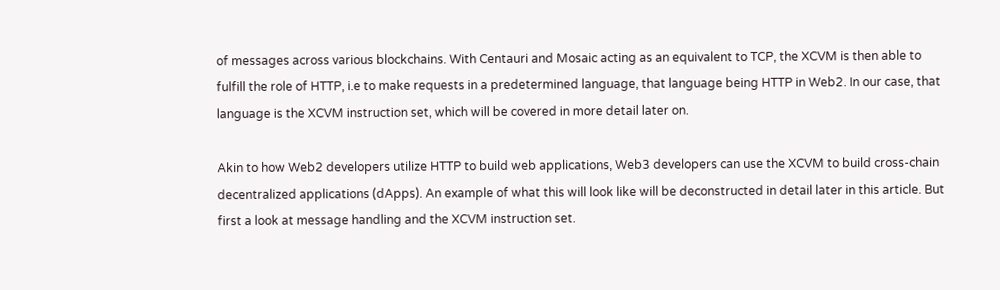of messages across various blockchains. With Centauri and Mosaic acting as an equivalent to TCP, the XCVM is then able to fulfill the role of HTTP, i.e to make requests in a predetermined language, that language being HTTP in Web2. In our case, that language is the XCVM instruction set, which will be covered in more detail later on.

Akin to how Web2 developers utilize HTTP to build web applications, Web3 developers can use the XCVM to build cross-chain decentralized applications (dApps). An example of what this will look like will be deconstructed in detail later in this article. But first a look at message handling and the XCVM instruction set.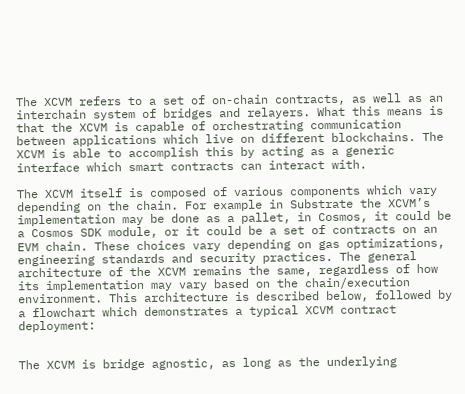The XCVM refers to a set of on-chain contracts, as well as an interchain system of bridges and relayers. What this means is that the XCVM is capable of orchestrating communication between applications which live on different blockchains. The XCVM is able to accomplish this by acting as a generic interface which smart contracts can interact with.

The XCVM itself is composed of various components which vary depending on the chain. For example in Substrate the XCVM’s implementation may be done as a pallet, in Cosmos, it could be a Cosmos SDK module, or it could be a set of contracts on an EVM chain. These choices vary depending on gas optimizations, engineering standards and security practices. The general architecture of the XCVM remains the same, regardless of how its implementation may vary based on the chain/execution environment. This architecture is described below, followed by a flowchart which demonstrates a typical XCVM contract deployment:


The XCVM is bridge agnostic, as long as the underlying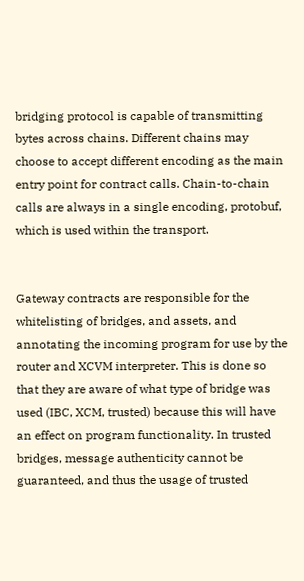bridging protocol is capable of transmitting bytes across chains. Different chains may choose to accept different encoding as the main entry point for contract calls. Chain-to-chain calls are always in a single encoding, protobuf, which is used within the transport.


Gateway contracts are responsible for the whitelisting of bridges, and assets, and annotating the incoming program for use by the router and XCVM interpreter. This is done so that they are aware of what type of bridge was used (IBC, XCM, trusted) because this will have an effect on program functionality. In trusted bridges, message authenticity cannot be guaranteed, and thus the usage of trusted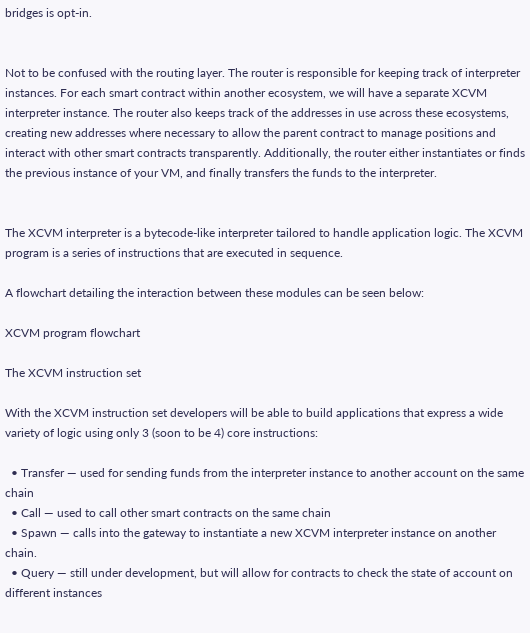bridges is opt-in.


Not to be confused with the routing layer. The router is responsible for keeping track of interpreter instances. For each smart contract within another ecosystem, we will have a separate XCVM interpreter instance. The router also keeps track of the addresses in use across these ecosystems, creating new addresses where necessary to allow the parent contract to manage positions and interact with other smart contracts transparently. Additionally, the router either instantiates or finds the previous instance of your VM, and finally transfers the funds to the interpreter.


The XCVM interpreter is a bytecode-like interpreter tailored to handle application logic. The XCVM program is a series of instructions that are executed in sequence.

A flowchart detailing the interaction between these modules can be seen below:

XCVM program flowchart

The XCVM instruction set

With the XCVM instruction set developers will be able to build applications that express a wide variety of logic using only 3 (soon to be 4) core instructions:

  • Transfer — used for sending funds from the interpreter instance to another account on the same chain
  • Call — used to call other smart contracts on the same chain
  • Spawn — calls into the gateway to instantiate a new XCVM interpreter instance on another chain.
  • Query — still under development, but will allow for contracts to check the state of account on different instances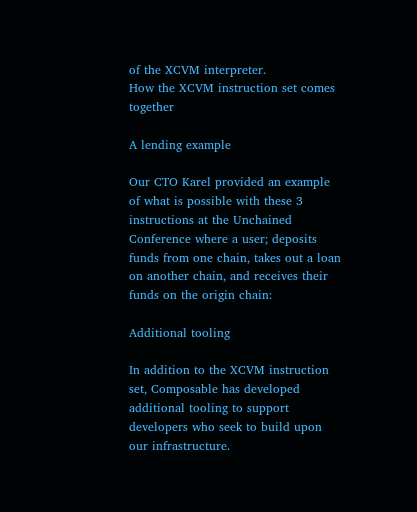of the XCVM interpreter.
How the XCVM instruction set comes together

A lending example

Our CTO Karel provided an example of what is possible with these 3 instructions at the Unchained Conference where a user; deposits funds from one chain, takes out a loan on another chain, and receives their funds on the origin chain:

Additional tooling

In addition to the XCVM instruction set, Composable has developed additional tooling to support developers who seek to build upon our infrastructure.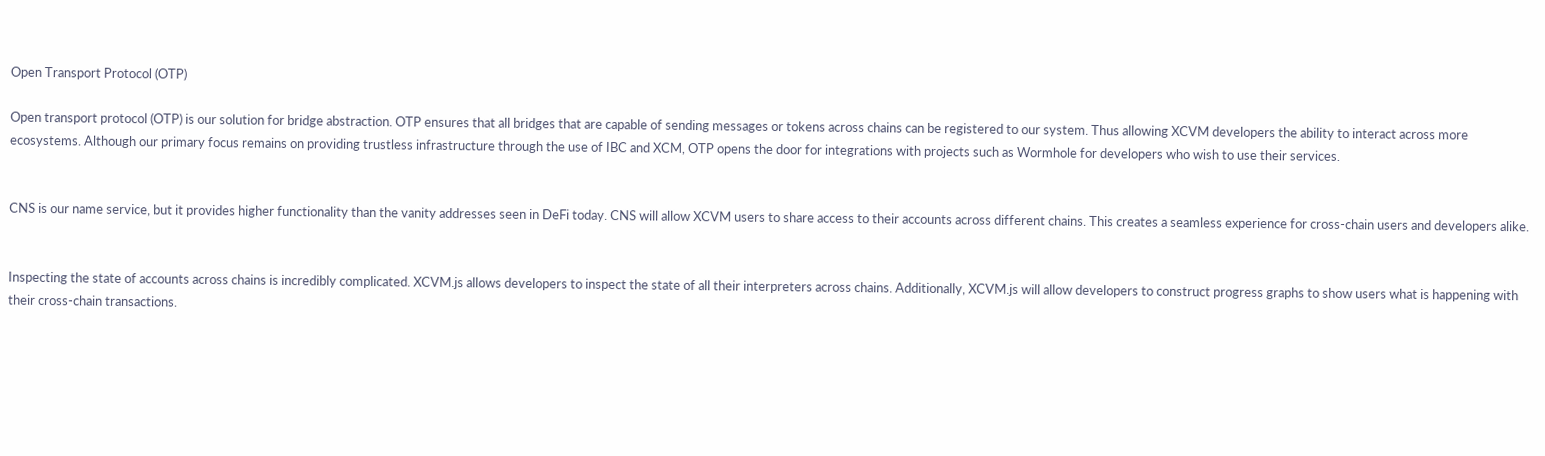Open Transport Protocol (OTP)

Open transport protocol (OTP) is our solution for bridge abstraction. OTP ensures that all bridges that are capable of sending messages or tokens across chains can be registered to our system. Thus allowing XCVM developers the ability to interact across more ecosystems. Although our primary focus remains on providing trustless infrastructure through the use of IBC and XCM, OTP opens the door for integrations with projects such as Wormhole for developers who wish to use their services.


CNS is our name service, but it provides higher functionality than the vanity addresses seen in DeFi today. CNS will allow XCVM users to share access to their accounts across different chains. This creates a seamless experience for cross-chain users and developers alike.


Inspecting the state of accounts across chains is incredibly complicated. XCVM.js allows developers to inspect the state of all their interpreters across chains. Additionally, XCVM.js will allow developers to construct progress graphs to show users what is happening with their cross-chain transactions.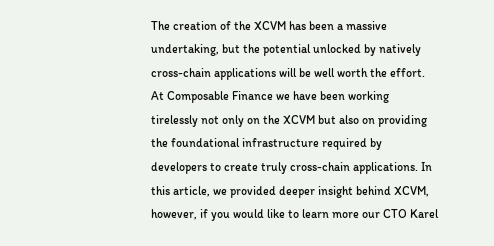The creation of the XCVM has been a massive undertaking, but the potential unlocked by natively cross-chain applications will be well worth the effort. At Composable Finance we have been working tirelessly not only on the XCVM but also on providing the foundational infrastructure required by developers to create truly cross-chain applications. In this article, we provided deeper insight behind XCVM, however, if you would like to learn more our CTO Karel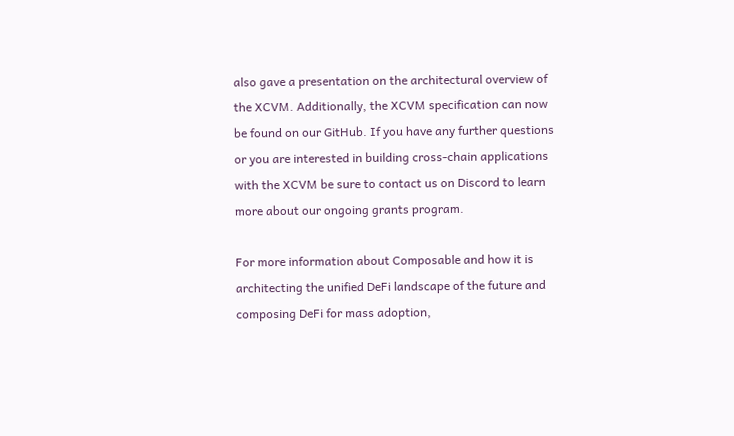also gave a presentation on the architectural overview of the XCVM. Additionally, the XCVM specification can now be found on our GitHub. If you have any further questions or you are interested in building cross-chain applications with the XCVM be sure to contact us on Discord to learn more about our ongoing grants program.

For more information about Composable and how it is architecting the unified DeFi landscape of the future and composing DeFi for mass adoption,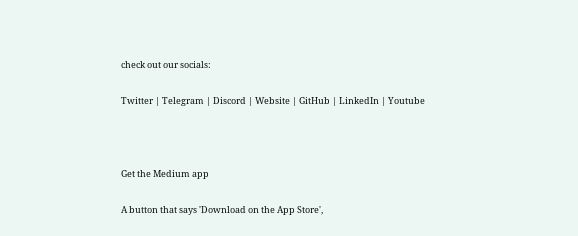check out our socials:

Twitter | Telegram | Discord | Website | GitHub | LinkedIn | Youtube



Get the Medium app

A button that says 'Download on the App Store',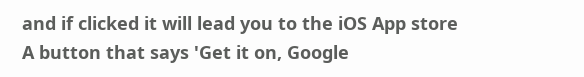and if clicked it will lead you to the iOS App store
A button that says 'Get it on, Google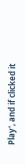Play', and if clicked it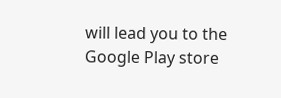will lead you to the Google Play store